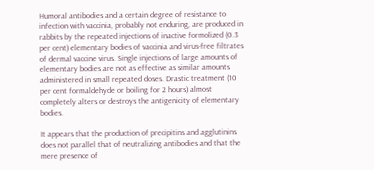Humoral antibodies and a certain degree of resistance to infection with vaccinia, probably not enduring, are produced in rabbits by the repeated injections of inactive formolized (0.3 per cent) elementary bodies of vaccinia and virus-free filtrates of dermal vaccine virus. Single injections of large amounts of elementary bodies are not as effective as similar amounts administered in small repeated doses. Drastic treatment (10 per cent formaldehyde or boiling for 2 hours) almost completely alters or destroys the antigenicity of elementary bodies.

It appears that the production of precipitins and agglutinins does not parallel that of neutralizing antibodies and that the mere presence of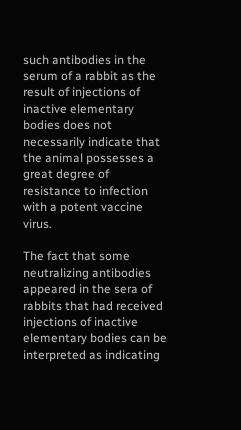such antibodies in the serum of a rabbit as the result of injections of inactive elementary bodies does not necessarily indicate that the animal possesses a great degree of resistance to infection with a potent vaccine virus.

The fact that some neutralizing antibodies appeared in the sera of rabbits that had received injections of inactive elementary bodies can be interpreted as indicating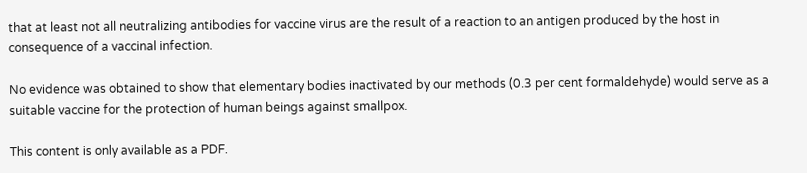that at least not all neutralizing antibodies for vaccine virus are the result of a reaction to an antigen produced by the host in consequence of a vaccinal infection.

No evidence was obtained to show that elementary bodies inactivated by our methods (0.3 per cent formaldehyde) would serve as a suitable vaccine for the protection of human beings against smallpox.

This content is only available as a PDF.